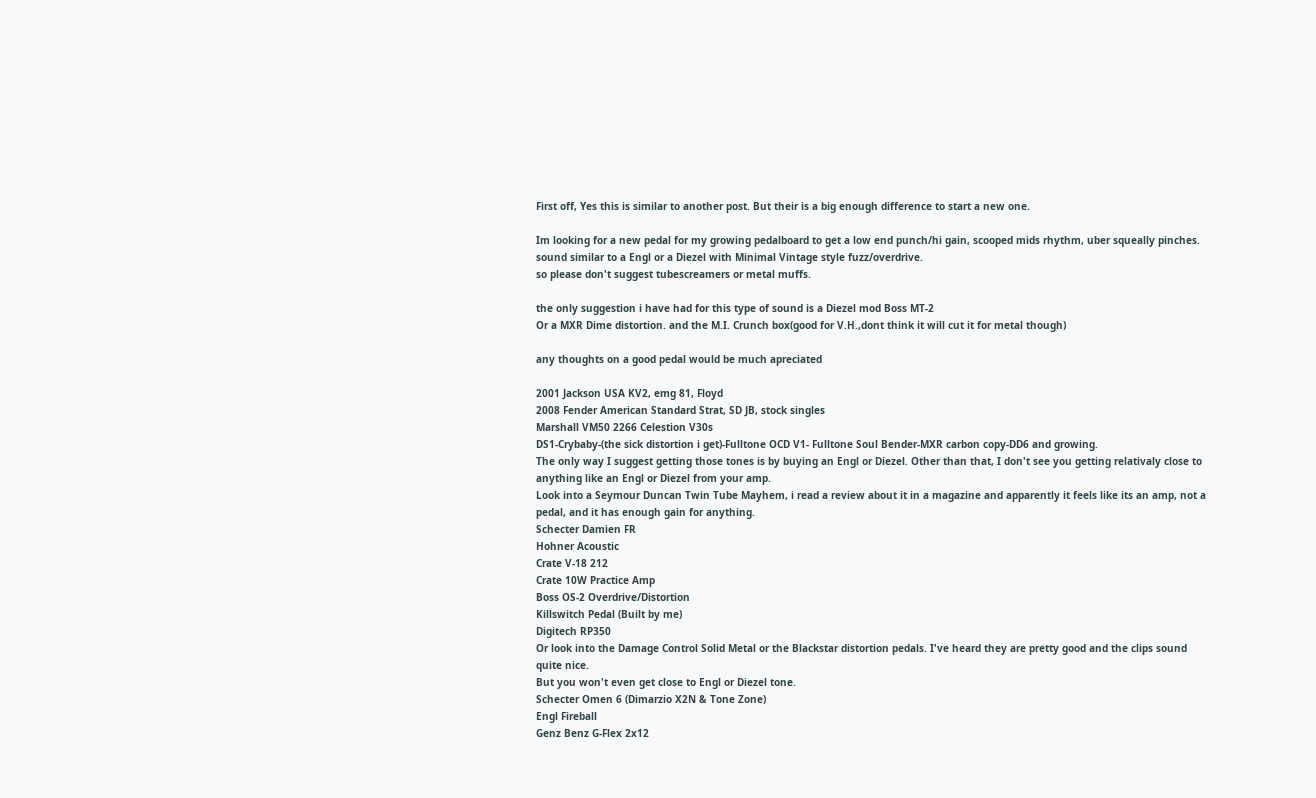First off, Yes this is similar to another post. But their is a big enough difference to start a new one.

Im looking for a new pedal for my growing pedalboard to get a low end punch/hi gain, scooped mids rhythm, uber squeally pinches. sound similar to a Engl or a Diezel with Minimal Vintage style fuzz/overdrive.
so please don't suggest tubescreamers or metal muffs.

the only suggestion i have had for this type of sound is a Diezel mod Boss MT-2
Or a MXR Dime distortion. and the M.I. Crunch box(good for V.H.,dont think it will cut it for metal though)

any thoughts on a good pedal would be much apreciated

2001 Jackson USA KV2, emg 81, Floyd
2008 Fender American Standard Strat, SD JB, stock singles
Marshall VM50 2266 Celestion V30s
DS1-Crybaby-(the sick distortion i get)-Fulltone OCD V1- Fulltone Soul Bender-MXR carbon copy-DD6 and growing.
The only way I suggest getting those tones is by buying an Engl or Diezel. Other than that, I don't see you getting relativaly close to anything like an Engl or Diezel from your amp.
Look into a Seymour Duncan Twin Tube Mayhem, i read a review about it in a magazine and apparently it feels like its an amp, not a pedal, and it has enough gain for anything.
Schecter Damien FR
Hohner Acoustic
Crate V-18 212
Crate 10W Practice Amp
Boss OS-2 Overdrive/Distortion
Killswitch Pedal (Built by me)
Digitech RP350
Or look into the Damage Control Solid Metal or the Blackstar distortion pedals. I've heard they are pretty good and the clips sound quite nice.
But you won't even get close to Engl or Diezel tone.
Schecter Omen 6 (Dimarzio X2N & Tone Zone)
Engl Fireball
Genz Benz G-Flex 2x12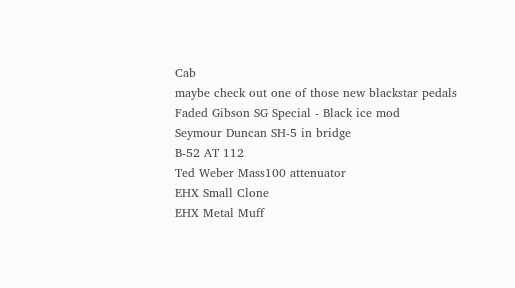Cab
maybe check out one of those new blackstar pedals
Faded Gibson SG Special - Black ice mod
Seymour Duncan SH-5 in bridge
B-52 AT 112
Ted Weber Mass100 attenuator
EHX Small Clone
EHX Metal Muff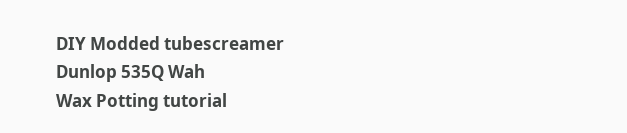DIY Modded tubescreamer
Dunlop 535Q Wah
Wax Potting tutorial